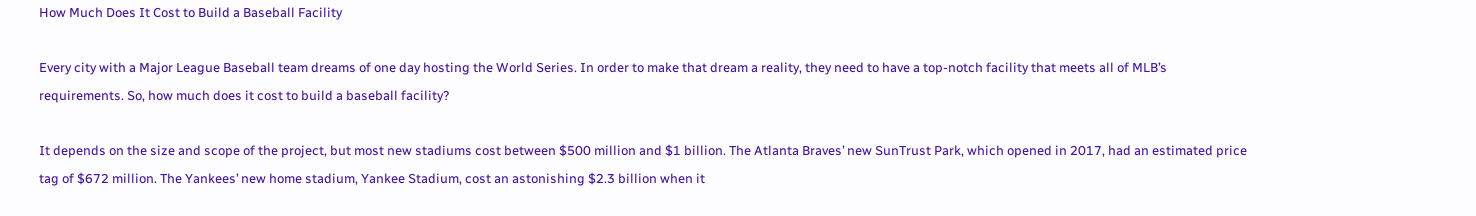How Much Does It Cost to Build a Baseball Facility

Every city with a Major League Baseball team dreams of one day hosting the World Series. In order to make that dream a reality, they need to have a top-notch facility that meets all of MLB’s requirements. So, how much does it cost to build a baseball facility?

It depends on the size and scope of the project, but most new stadiums cost between $500 million and $1 billion. The Atlanta Braves’ new SunTrust Park, which opened in 2017, had an estimated price tag of $672 million. The Yankees’ new home stadium, Yankee Stadium, cost an astonishing $2.3 billion when it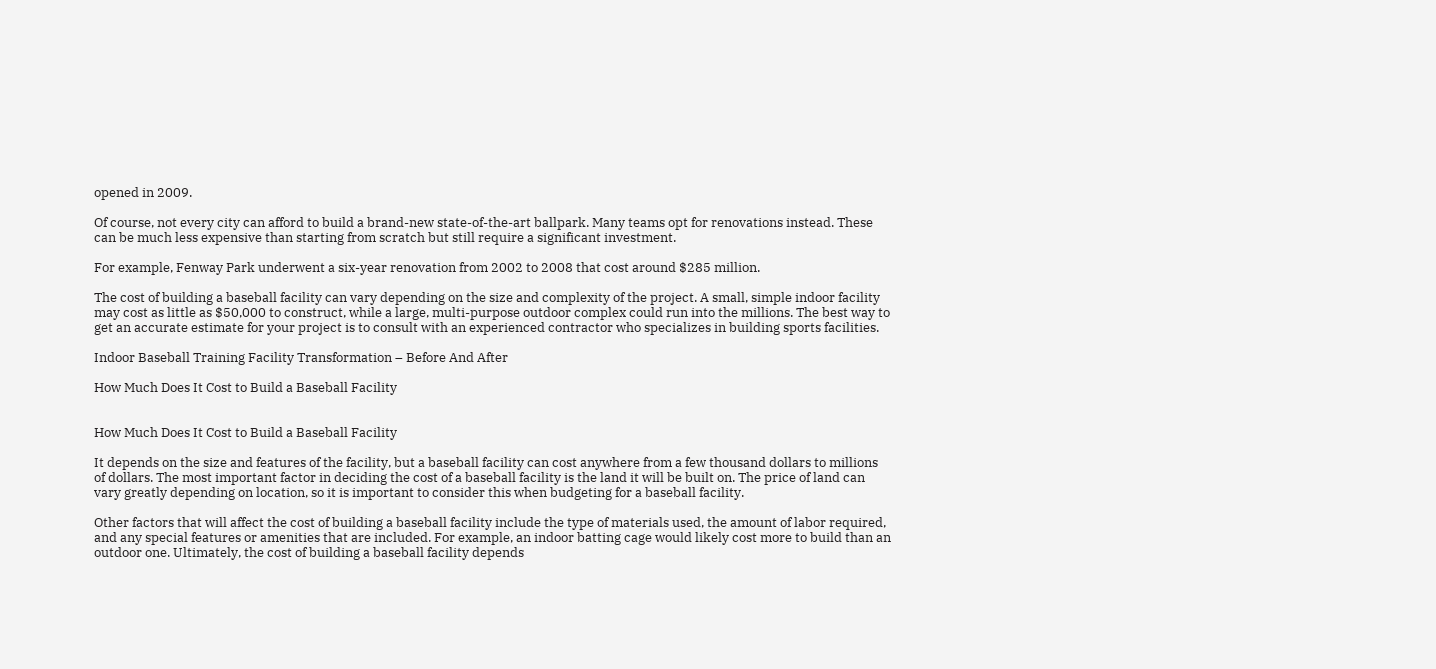opened in 2009.

Of course, not every city can afford to build a brand-new state-of-the-art ballpark. Many teams opt for renovations instead. These can be much less expensive than starting from scratch but still require a significant investment.

For example, Fenway Park underwent a six-year renovation from 2002 to 2008 that cost around $285 million.

The cost of building a baseball facility can vary depending on the size and complexity of the project. A small, simple indoor facility may cost as little as $50,000 to construct, while a large, multi-purpose outdoor complex could run into the millions. The best way to get an accurate estimate for your project is to consult with an experienced contractor who specializes in building sports facilities.

Indoor Baseball Training Facility Transformation – Before And After

How Much Does It Cost to Build a Baseball Facility


How Much Does It Cost to Build a Baseball Facility

It depends on the size and features of the facility, but a baseball facility can cost anywhere from a few thousand dollars to millions of dollars. The most important factor in deciding the cost of a baseball facility is the land it will be built on. The price of land can vary greatly depending on location, so it is important to consider this when budgeting for a baseball facility.

Other factors that will affect the cost of building a baseball facility include the type of materials used, the amount of labor required, and any special features or amenities that are included. For example, an indoor batting cage would likely cost more to build than an outdoor one. Ultimately, the cost of building a baseball facility depends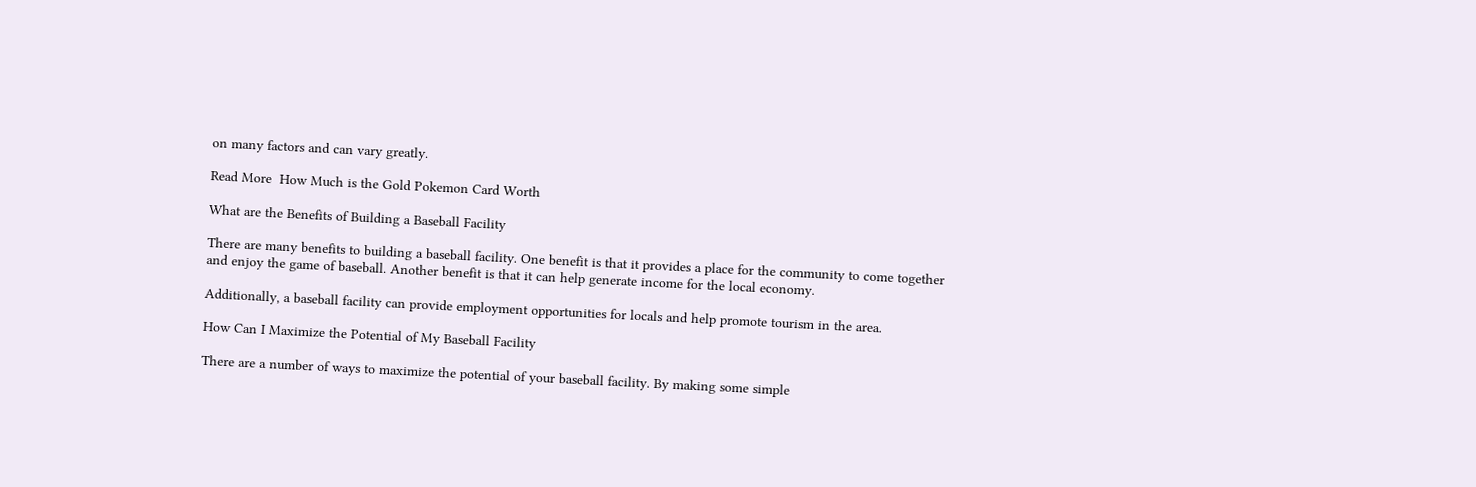on many factors and can vary greatly.

Read More  How Much is the Gold Pokemon Card Worth

What are the Benefits of Building a Baseball Facility

There are many benefits to building a baseball facility. One benefit is that it provides a place for the community to come together and enjoy the game of baseball. Another benefit is that it can help generate income for the local economy.

Additionally, a baseball facility can provide employment opportunities for locals and help promote tourism in the area.

How Can I Maximize the Potential of My Baseball Facility

There are a number of ways to maximize the potential of your baseball facility. By making some simple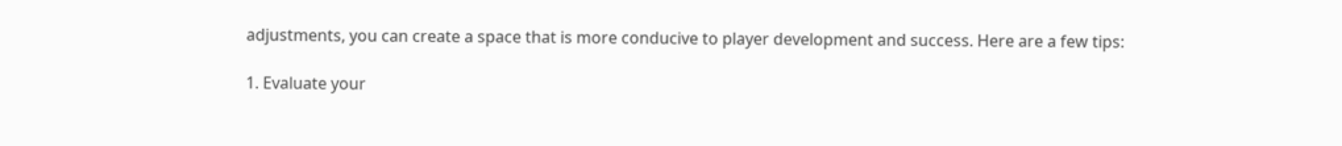adjustments, you can create a space that is more conducive to player development and success. Here are a few tips:

1. Evaluate your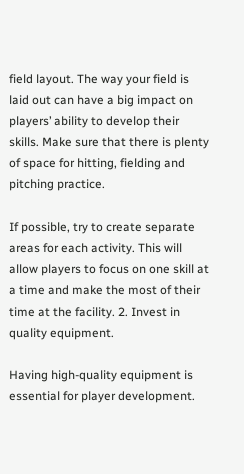field layout. The way your field is laid out can have a big impact on players’ ability to develop their skills. Make sure that there is plenty of space for hitting, fielding and pitching practice.

If possible, try to create separate areas for each activity. This will allow players to focus on one skill at a time and make the most of their time at the facility. 2. Invest in quality equipment.

Having high-quality equipment is essential for player development.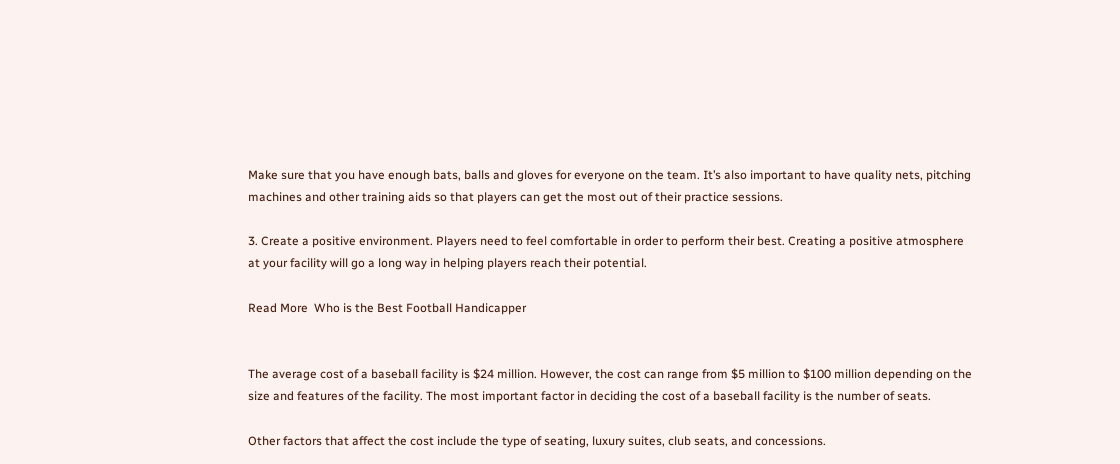Make sure that you have enough bats, balls and gloves for everyone on the team. It’s also important to have quality nets, pitching machines and other training aids so that players can get the most out of their practice sessions.

3. Create a positive environment. Players need to feel comfortable in order to perform their best. Creating a positive atmosphere at your facility will go a long way in helping players reach their potential.

Read More  Who is the Best Football Handicapper


The average cost of a baseball facility is $24 million. However, the cost can range from $5 million to $100 million depending on the size and features of the facility. The most important factor in deciding the cost of a baseball facility is the number of seats.

Other factors that affect the cost include the type of seating, luxury suites, club seats, and concessions.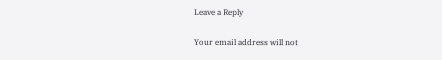Leave a Reply

Your email address will not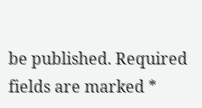be published. Required fields are marked *